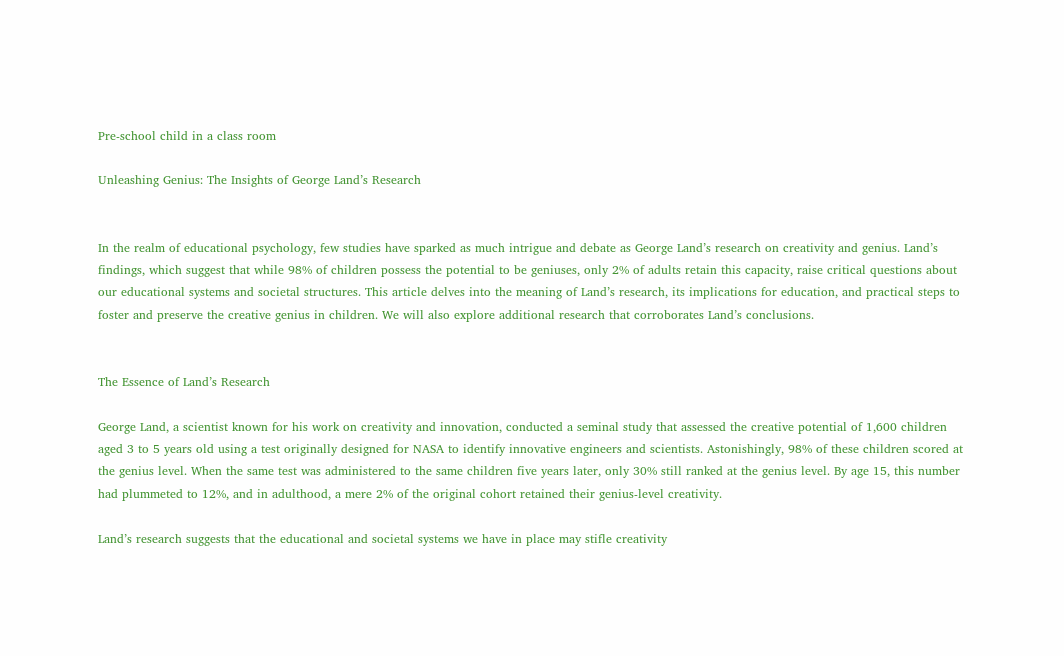Pre-school child in a class room

Unleashing Genius: The Insights of George Land’s Research


In the realm of educational psychology, few studies have sparked as much intrigue and debate as George Land’s research on creativity and genius. Land’s findings, which suggest that while 98% of children possess the potential to be geniuses, only 2% of adults retain this capacity, raise critical questions about our educational systems and societal structures. This article delves into the meaning of Land’s research, its implications for education, and practical steps to foster and preserve the creative genius in children. We will also explore additional research that corroborates Land’s conclusions.


The Essence of Land’s Research

George Land, a scientist known for his work on creativity and innovation, conducted a seminal study that assessed the creative potential of 1,600 children aged 3 to 5 years old using a test originally designed for NASA to identify innovative engineers and scientists. Astonishingly, 98% of these children scored at the genius level. When the same test was administered to the same children five years later, only 30% still ranked at the genius level. By age 15, this number had plummeted to 12%, and in adulthood, a mere 2% of the original cohort retained their genius-level creativity.

Land’s research suggests that the educational and societal systems we have in place may stifle creativity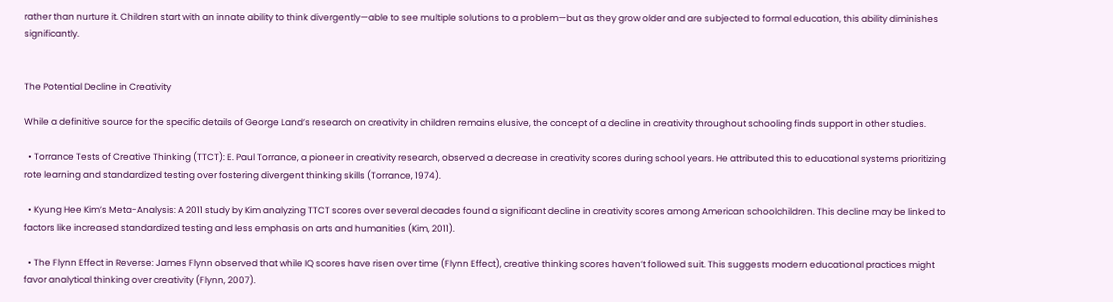rather than nurture it. Children start with an innate ability to think divergently—able to see multiple solutions to a problem—but as they grow older and are subjected to formal education, this ability diminishes significantly.


The Potential Decline in Creativity

While a definitive source for the specific details of George Land’s research on creativity in children remains elusive, the concept of a decline in creativity throughout schooling finds support in other studies.

  • Torrance Tests of Creative Thinking (TTCT): E. Paul Torrance, a pioneer in creativity research, observed a decrease in creativity scores during school years. He attributed this to educational systems prioritizing rote learning and standardized testing over fostering divergent thinking skills (Torrance, 1974).

  • Kyung Hee Kim’s Meta-Analysis: A 2011 study by Kim analyzing TTCT scores over several decades found a significant decline in creativity scores among American schoolchildren. This decline may be linked to factors like increased standardized testing and less emphasis on arts and humanities (Kim, 2011).

  • The Flynn Effect in Reverse: James Flynn observed that while IQ scores have risen over time (Flynn Effect), creative thinking scores haven’t followed suit. This suggests modern educational practices might favor analytical thinking over creativity (Flynn, 2007).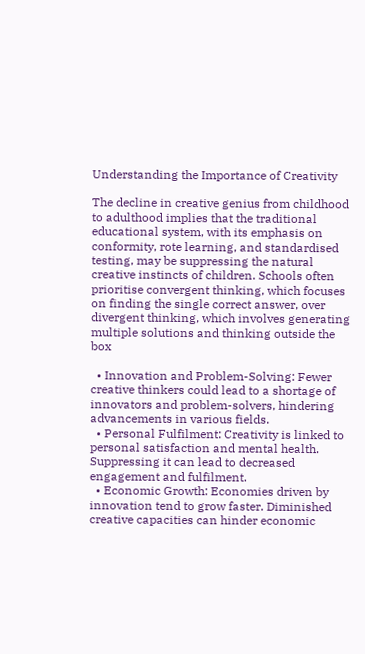Understanding the Importance of Creativity

The decline in creative genius from childhood to adulthood implies that the traditional educational system, with its emphasis on conformity, rote learning, and standardised testing, may be suppressing the natural creative instincts of children. Schools often prioritise convergent thinking, which focuses on finding the single correct answer, over divergent thinking, which involves generating multiple solutions and thinking outside the box

  • Innovation and Problem-Solving: Fewer creative thinkers could lead to a shortage of innovators and problem-solvers, hindering advancements in various fields.
  • Personal Fulfilment: Creativity is linked to personal satisfaction and mental health. Suppressing it can lead to decreased engagement and fulfilment.
  • Economic Growth: Economies driven by innovation tend to grow faster. Diminished creative capacities can hinder economic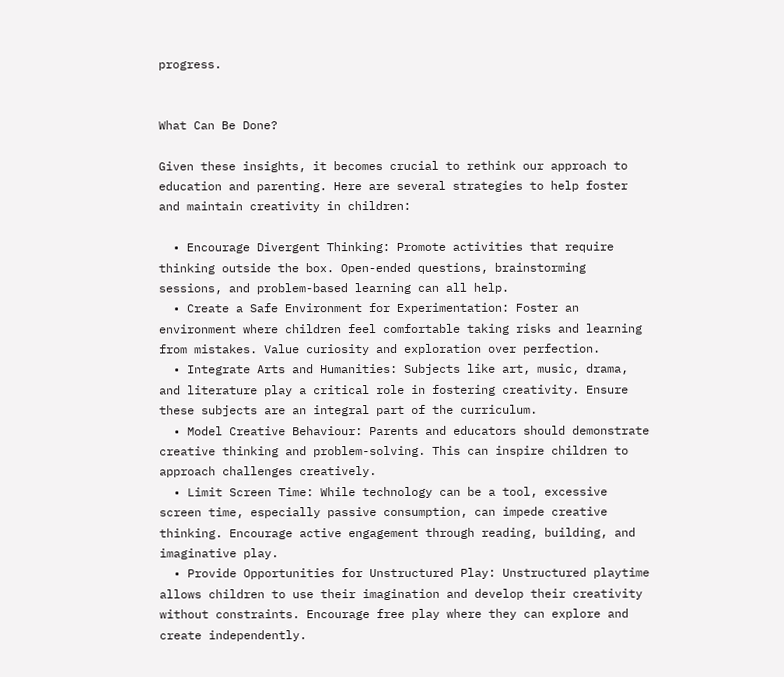progress.


What Can Be Done?

Given these insights, it becomes crucial to rethink our approach to education and parenting. Here are several strategies to help foster and maintain creativity in children:

  • Encourage Divergent Thinking: Promote activities that require thinking outside the box. Open-ended questions, brainstorming sessions, and problem-based learning can all help.
  • Create a Safe Environment for Experimentation: Foster an environment where children feel comfortable taking risks and learning from mistakes. Value curiosity and exploration over perfection.
  • Integrate Arts and Humanities: Subjects like art, music, drama, and literature play a critical role in fostering creativity. Ensure these subjects are an integral part of the curriculum.
  • Model Creative Behaviour: Parents and educators should demonstrate creative thinking and problem-solving. This can inspire children to approach challenges creatively.
  • Limit Screen Time: While technology can be a tool, excessive screen time, especially passive consumption, can impede creative thinking. Encourage active engagement through reading, building, and imaginative play.
  • Provide Opportunities for Unstructured Play: Unstructured playtime allows children to use their imagination and develop their creativity without constraints. Encourage free play where they can explore and create independently.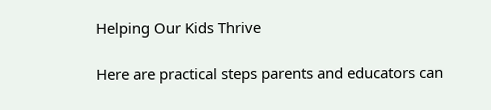Helping Our Kids Thrive

Here are practical steps parents and educators can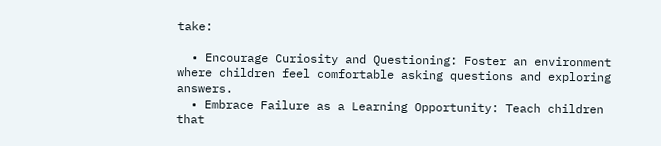take:

  • Encourage Curiosity and Questioning: Foster an environment where children feel comfortable asking questions and exploring answers.
  • Embrace Failure as a Learning Opportunity: Teach children that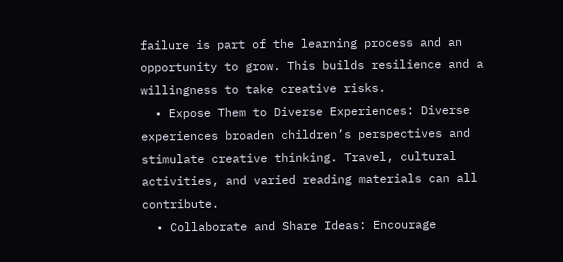failure is part of the learning process and an opportunity to grow. This builds resilience and a willingness to take creative risks.
  • Expose Them to Diverse Experiences: Diverse experiences broaden children’s perspectives and stimulate creative thinking. Travel, cultural activities, and varied reading materials can all contribute.
  • Collaborate and Share Ideas: Encourage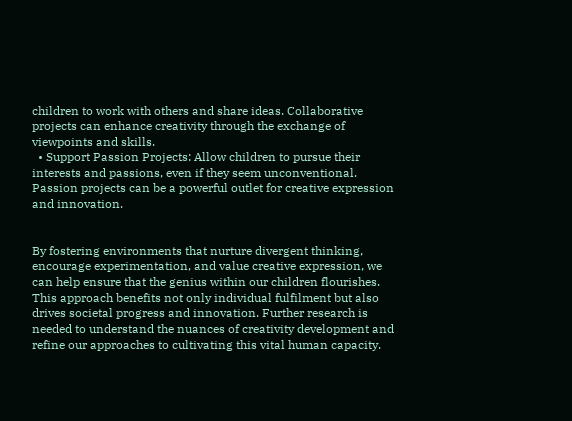children to work with others and share ideas. Collaborative projects can enhance creativity through the exchange of viewpoints and skills.
  • Support Passion Projects: Allow children to pursue their interests and passions, even if they seem unconventional. Passion projects can be a powerful outlet for creative expression and innovation.


By fostering environments that nurture divergent thinking, encourage experimentation, and value creative expression, we can help ensure that the genius within our children flourishes. This approach benefits not only individual fulfilment but also drives societal progress and innovation. Further research is needed to understand the nuances of creativity development and refine our approaches to cultivating this vital human capacity.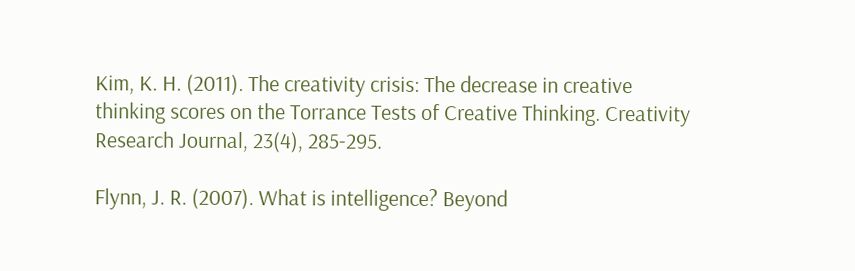Kim, K. H. (2011). The creativity crisis: The decrease in creative thinking scores on the Torrance Tests of Creative Thinking. Creativity Research Journal, 23(4), 285-295.

Flynn, J. R. (2007). What is intelligence? Beyond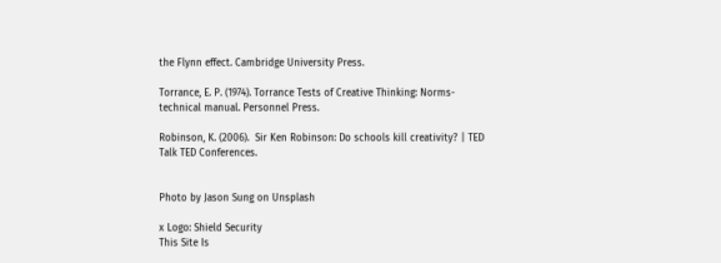the Flynn effect. Cambridge University Press.

Torrance, E. P. (1974). Torrance Tests of Creative Thinking: Norms-technical manual. Personnel Press.

Robinson, K. (2006).  Sir Ken Robinson: Do schools kill creativity? | TED Talk TED Conferences.


Photo by Jason Sung on Unsplash

x Logo: Shield Security
This Site Is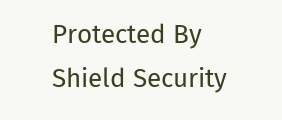Protected By
Shield Security